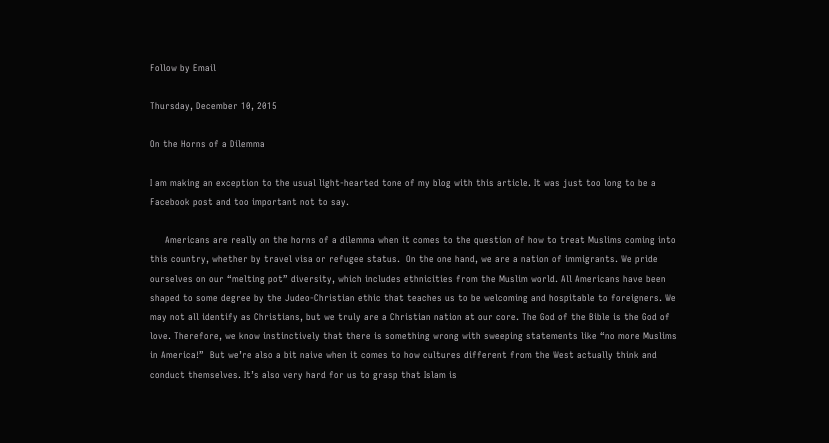Follow by Email

Thursday, December 10, 2015

On the Horns of a Dilemma

I am making an exception to the usual light-hearted tone of my blog with this article. It was just too long to be a Facebook post and too important not to say.

     Americans are really on the horns of a dilemma when it comes to the question of how to treat Muslims coming into this country, whether by travel visa or refugee status.  On the one hand, we are a nation of immigrants. We pride ourselves on our “melting pot” diversity, which includes ethnicities from the Muslim world. All Americans have been shaped to some degree by the Judeo-Christian ethic that teaches us to be welcoming and hospitable to foreigners. We may not all identify as Christians, but we truly are a Christian nation at our core. The God of the Bible is the God of love. Therefore, we know instinctively that there is something wrong with sweeping statements like “no more Muslims in America!”  But we’re also a bit naive when it comes to how cultures different from the West actually think and conduct themselves. It’s also very hard for us to grasp that Islam is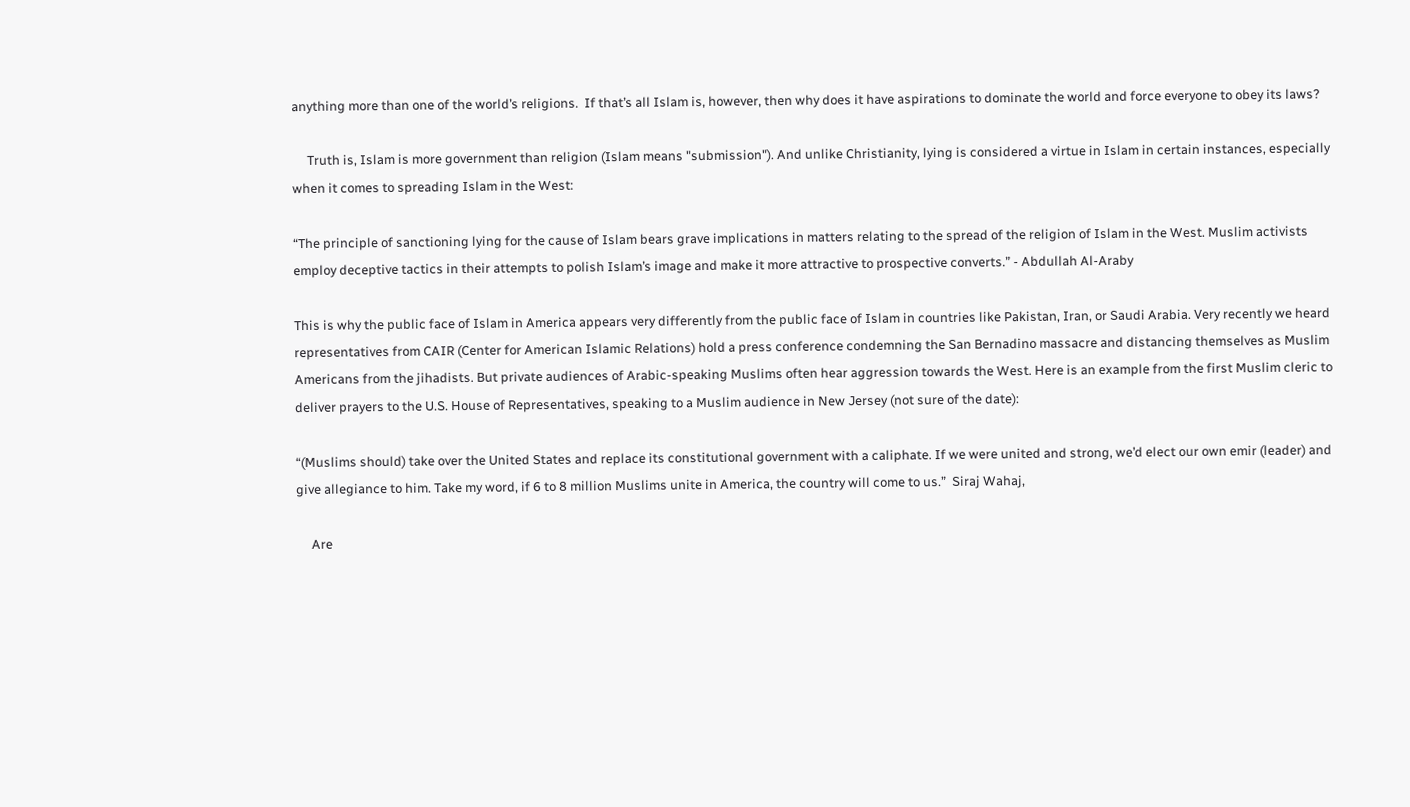anything more than one of the world’s religions.  If that’s all Islam is, however, then why does it have aspirations to dominate the world and force everyone to obey its laws?

     Truth is, Islam is more government than religion (Islam means "submission"). And unlike Christianity, lying is considered a virtue in Islam in certain instances, especially when it comes to spreading Islam in the West:

“The principle of sanctioning lying for the cause of Islam bears grave implications in matters relating to the spread of the religion of Islam in the West. Muslim activists employ deceptive tactics in their attempts to polish Islam’s image and make it more attractive to prospective converts.” - Abdullah Al-Araby

This is why the public face of Islam in America appears very differently from the public face of Islam in countries like Pakistan, Iran, or Saudi Arabia. Very recently we heard representatives from CAIR (Center for American Islamic Relations) hold a press conference condemning the San Bernadino massacre and distancing themselves as Muslim Americans from the jihadists. But private audiences of Arabic-speaking Muslims often hear aggression towards the West. Here is an example from the first Muslim cleric to deliver prayers to the U.S. House of Representatives, speaking to a Muslim audience in New Jersey (not sure of the date):

“(Muslims should) take over the United States and replace its constitutional government with a caliphate. If we were united and strong, we’d elect our own emir (leader) and give allegiance to him. Take my word, if 6 to 8 million Muslims unite in America, the country will come to us.”  Siraj Wahaj,

     Are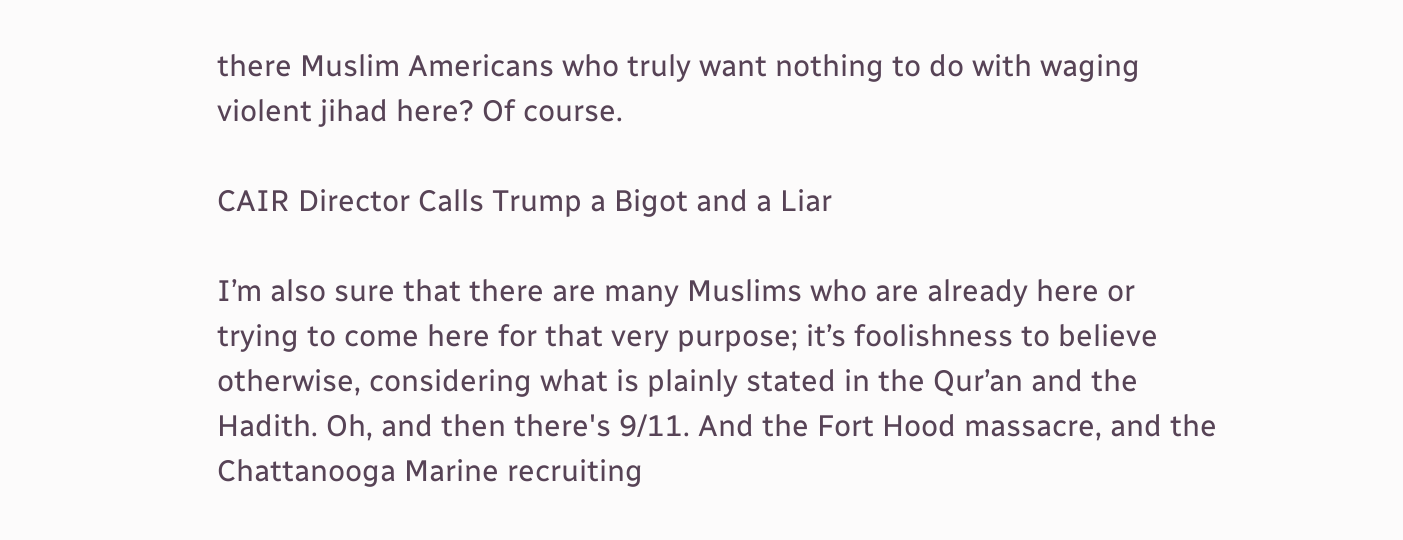there Muslim Americans who truly want nothing to do with waging violent jihad here? Of course.

CAIR Director Calls Trump a Bigot and a Liar

I’m also sure that there are many Muslims who are already here or trying to come here for that very purpose; it’s foolishness to believe otherwise, considering what is plainly stated in the Qur’an and the Hadith. Oh, and then there's 9/11. And the Fort Hood massacre, and the Chattanooga Marine recruiting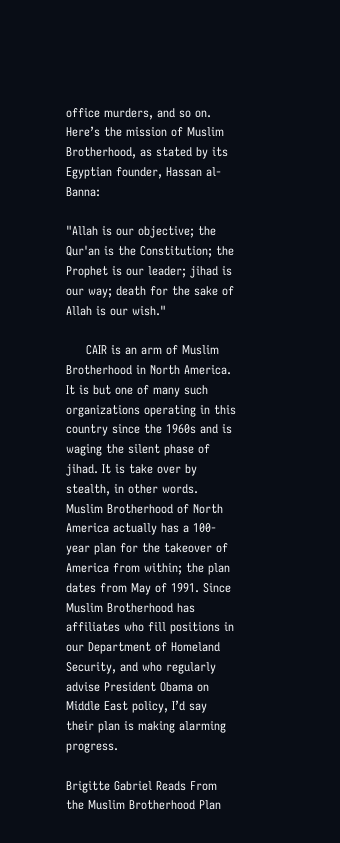office murders, and so on. Here’s the mission of Muslim Brotherhood, as stated by its Egyptian founder, Hassan al-Banna:

"Allah is our objective; the Qur'an is the Constitution; the Prophet is our leader; jihad is our way; death for the sake of Allah is our wish."

     CAIR is an arm of Muslim Brotherhood in North America. It is but one of many such organizations operating in this country since the 1960s and is waging the silent phase of jihad. It is take over by stealth, in other words. Muslim Brotherhood of North America actually has a 100-year plan for the takeover of America from within; the plan dates from May of 1991. Since Muslim Brotherhood has affiliates who fill positions in our Department of Homeland Security, and who regularly advise President Obama on Middle East policy, I’d say their plan is making alarming progress.

Brigitte Gabriel Reads From the Muslim Brotherhood Plan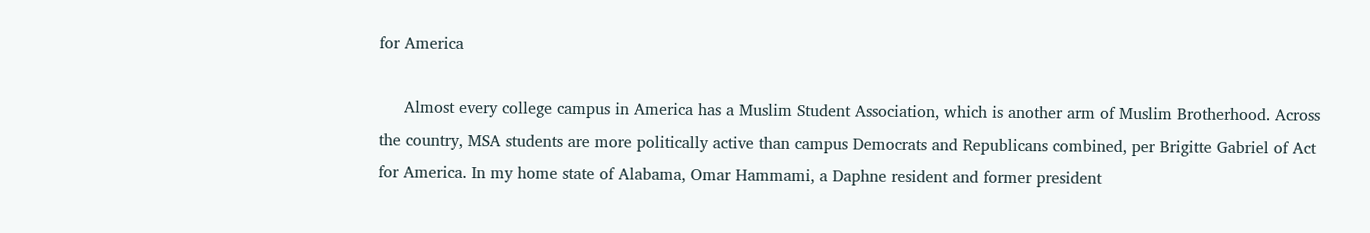for America

     Almost every college campus in America has a Muslim Student Association, which is another arm of Muslim Brotherhood. Across the country, MSA students are more politically active than campus Democrats and Republicans combined, per Brigitte Gabriel of Act for America. In my home state of Alabama, Omar Hammami, a Daphne resident and former president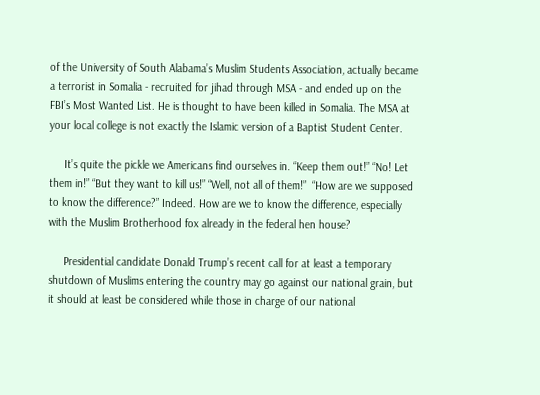of the University of South Alabama’s Muslim Students Association, actually became a terrorist in Somalia - recruited for jihad through MSA - and ended up on the FBI’s Most Wanted List. He is thought to have been killed in Somalia. The MSA at your local college is not exactly the Islamic version of a Baptist Student Center.

     It’s quite the pickle we Americans find ourselves in. “Keep them out!” “No! Let them in!” “But they want to kill us!” “Well, not all of them!”  “How are we supposed to know the difference?” Indeed. How are we to know the difference, especially with the Muslim Brotherhood fox already in the federal hen house?

     Presidential candidate Donald Trump’s recent call for at least a temporary shutdown of Muslims entering the country may go against our national grain, but it should at least be considered while those in charge of our national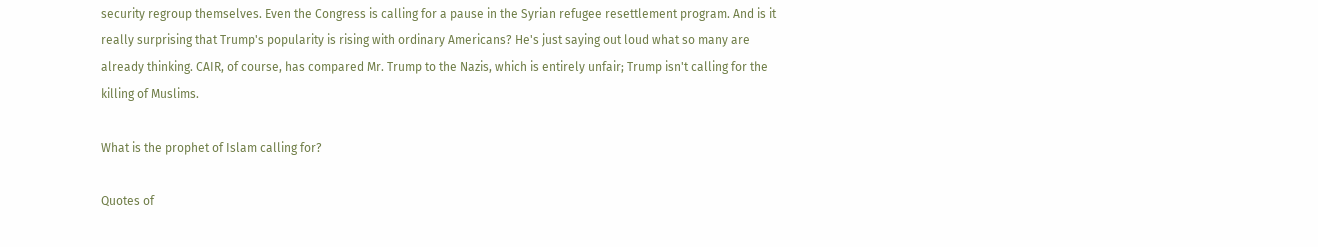security regroup themselves. Even the Congress is calling for a pause in the Syrian refugee resettlement program. And is it really surprising that Trump's popularity is rising with ordinary Americans? He's just saying out loud what so many are already thinking. CAIR, of course, has compared Mr. Trump to the Nazis, which is entirely unfair; Trump isn't calling for the killing of Muslims.

What is the prophet of Islam calling for?

Quotes of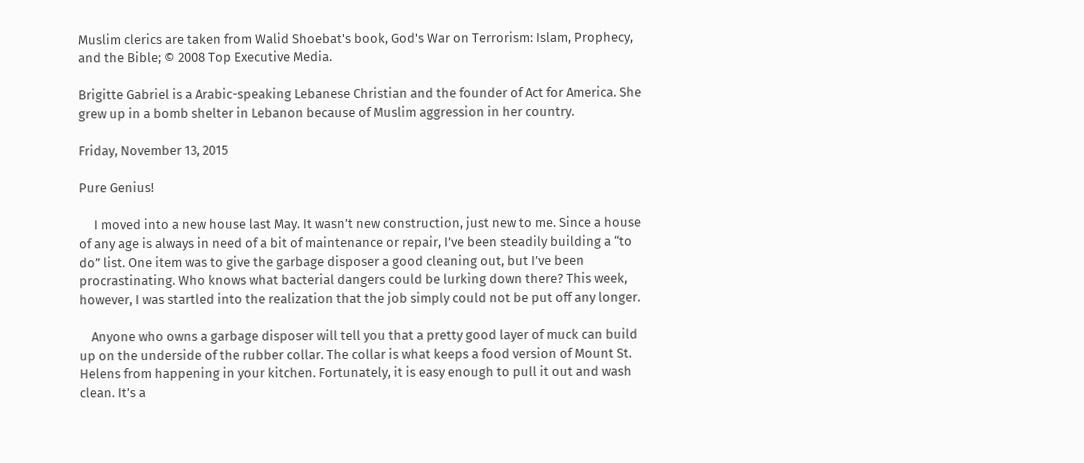Muslim clerics are taken from Walid Shoebat's book, God's War on Terrorism: Islam, Prophecy, and the Bible; © 2008 Top Executive Media.

Brigitte Gabriel is a Arabic-speaking Lebanese Christian and the founder of Act for America. She grew up in a bomb shelter in Lebanon because of Muslim aggression in her country.

Friday, November 13, 2015

Pure Genius!

     I moved into a new house last May. It wasn’t new construction, just new to me. Since a house of any age is always in need of a bit of maintenance or repair, I’ve been steadily building a “to do” list. One item was to give the garbage disposer a good cleaning out, but I’ve been procrastinating. Who knows what bacterial dangers could be lurking down there? This week, however, I was startled into the realization that the job simply could not be put off any longer.

    Anyone who owns a garbage disposer will tell you that a pretty good layer of muck can build up on the underside of the rubber collar. The collar is what keeps a food version of Mount St. Helens from happening in your kitchen. Fortunately, it is easy enough to pull it out and wash clean. It’s a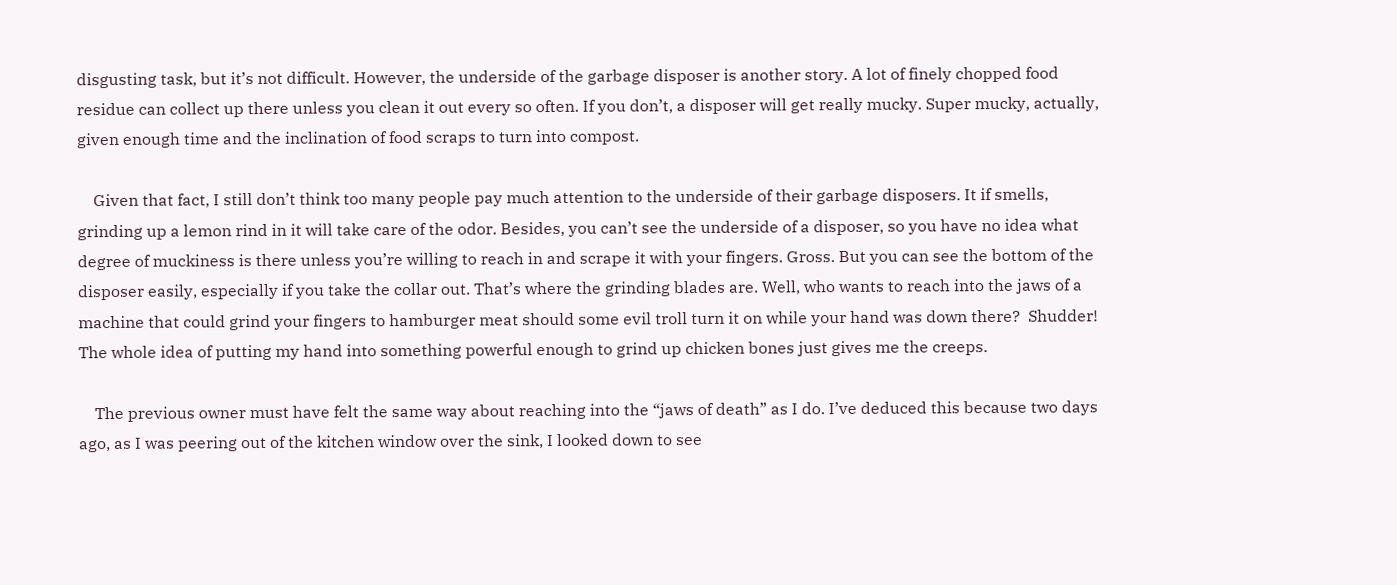disgusting task, but it’s not difficult. However, the underside of the garbage disposer is another story. A lot of finely chopped food residue can collect up there unless you clean it out every so often. If you don’t, a disposer will get really mucky. Super mucky, actually, given enough time and the inclination of food scraps to turn into compost.

    Given that fact, I still don’t think too many people pay much attention to the underside of their garbage disposers. It if smells, grinding up a lemon rind in it will take care of the odor. Besides, you can’t see the underside of a disposer, so you have no idea what degree of muckiness is there unless you’re willing to reach in and scrape it with your fingers. Gross. But you can see the bottom of the disposer easily, especially if you take the collar out. That’s where the grinding blades are. Well, who wants to reach into the jaws of a machine that could grind your fingers to hamburger meat should some evil troll turn it on while your hand was down there?  Shudder! The whole idea of putting my hand into something powerful enough to grind up chicken bones just gives me the creeps.

    The previous owner must have felt the same way about reaching into the “jaws of death” as I do. I’ve deduced this because two days ago, as I was peering out of the kitchen window over the sink, I looked down to see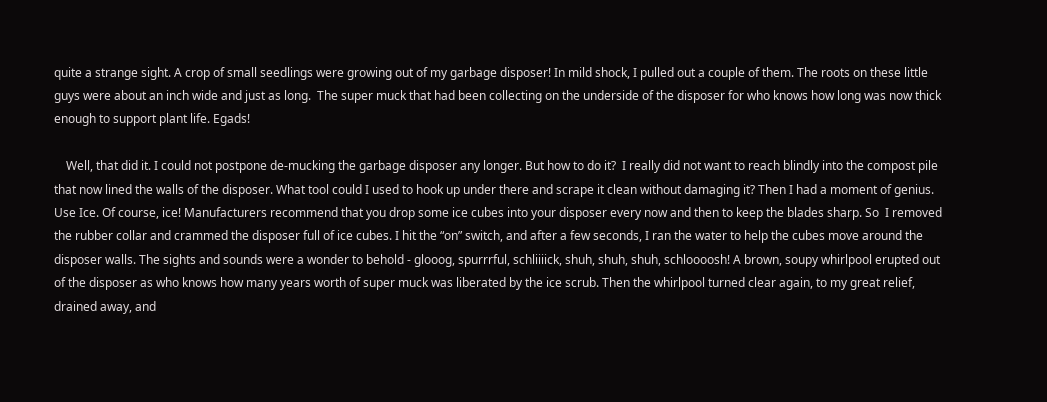quite a strange sight. A crop of small seedlings were growing out of my garbage disposer! In mild shock, I pulled out a couple of them. The roots on these little guys were about an inch wide and just as long.  The super muck that had been collecting on the underside of the disposer for who knows how long was now thick enough to support plant life. Egads!

    Well, that did it. I could not postpone de-mucking the garbage disposer any longer. But how to do it?  I really did not want to reach blindly into the compost pile that now lined the walls of the disposer. What tool could I used to hook up under there and scrape it clean without damaging it? Then I had a moment of genius. Use Ice. Of course, ice! Manufacturers recommend that you drop some ice cubes into your disposer every now and then to keep the blades sharp. So  I removed the rubber collar and crammed the disposer full of ice cubes. I hit the “on” switch, and after a few seconds, I ran the water to help the cubes move around the disposer walls. The sights and sounds were a wonder to behold - glooog, spurrrful, schliiiick, shuh, shuh, shuh, schloooosh! A brown, soupy whirlpool erupted out of the disposer as who knows how many years worth of super muck was liberated by the ice scrub. Then the whirlpool turned clear again, to my great relief, drained away, and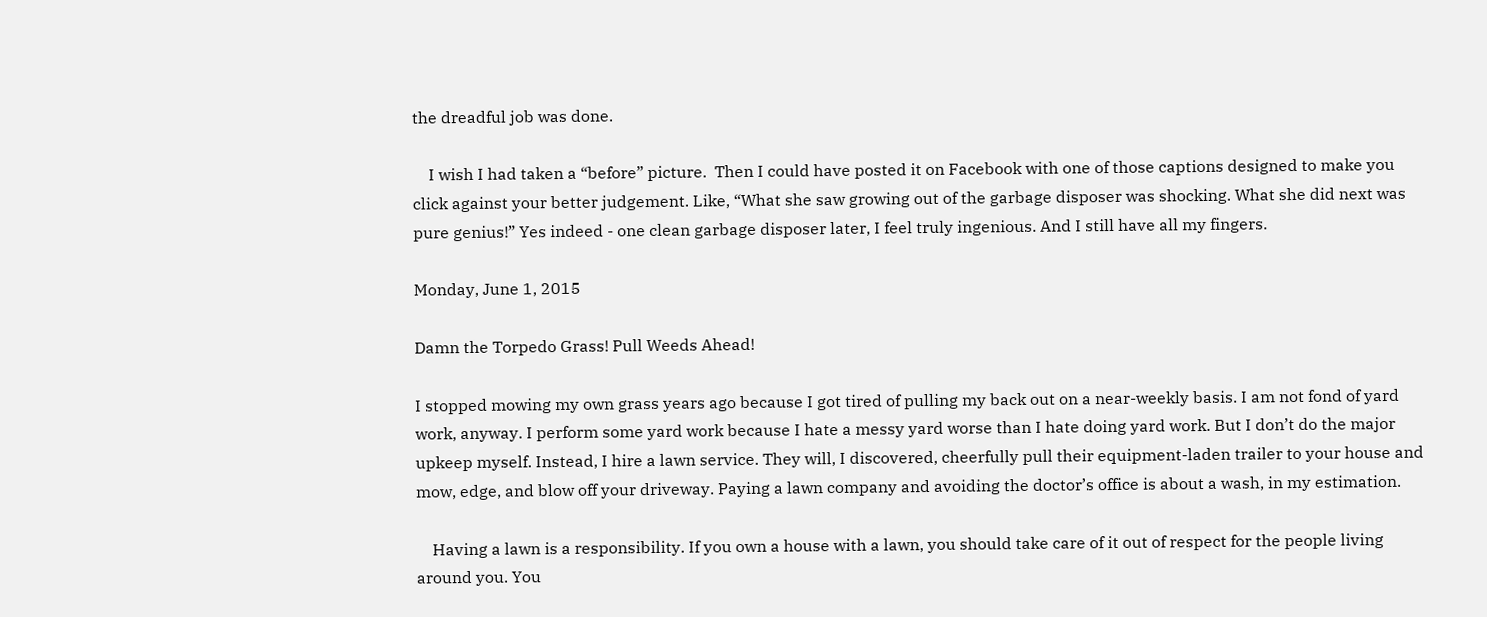the dreadful job was done.

    I wish I had taken a “before” picture.  Then I could have posted it on Facebook with one of those captions designed to make you click against your better judgement. Like, “What she saw growing out of the garbage disposer was shocking. What she did next was pure genius!” Yes indeed - one clean garbage disposer later, I feel truly ingenious. And I still have all my fingers.

Monday, June 1, 2015

Damn the Torpedo Grass! Pull Weeds Ahead!

I stopped mowing my own grass years ago because I got tired of pulling my back out on a near-weekly basis. I am not fond of yard work, anyway. I perform some yard work because I hate a messy yard worse than I hate doing yard work. But I don’t do the major upkeep myself. Instead, I hire a lawn service. They will, I discovered, cheerfully pull their equipment-laden trailer to your house and mow, edge, and blow off your driveway. Paying a lawn company and avoiding the doctor’s office is about a wash, in my estimation.

    Having a lawn is a responsibility. If you own a house with a lawn, you should take care of it out of respect for the people living around you. You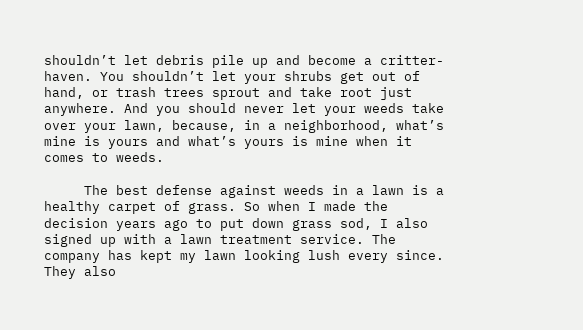shouldn’t let debris pile up and become a critter-haven. You shouldn’t let your shrubs get out of hand, or trash trees sprout and take root just anywhere. And you should never let your weeds take over your lawn, because, in a neighborhood, what’s mine is yours and what’s yours is mine when it comes to weeds.

     The best defense against weeds in a lawn is a healthy carpet of grass. So when I made the decision years ago to put down grass sod, I also signed up with a lawn treatment service. The company has kept my lawn looking lush every since. They also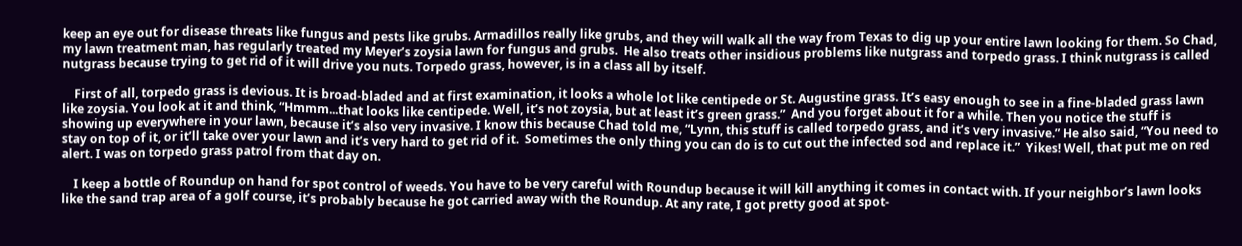keep an eye out for disease threats like fungus and pests like grubs. Armadillos really like grubs, and they will walk all the way from Texas to dig up your entire lawn looking for them. So Chad, my lawn treatment man, has regularly treated my Meyer’s zoysia lawn for fungus and grubs.  He also treats other insidious problems like nutgrass and torpedo grass. I think nutgrass is called nutgrass because trying to get rid of it will drive you nuts. Torpedo grass, however, is in a class all by itself.

    First of all, torpedo grass is devious. It is broad-bladed and at first examination, it looks a whole lot like centipede or St. Augustine grass. It’s easy enough to see in a fine-bladed grass lawn like zoysia. You look at it and think, “Hmmm...that looks like centipede. Well, it’s not zoysia, but at least it’s green grass.”  And you forget about it for a while. Then you notice the stuff is showing up everywhere in your lawn, because it’s also very invasive. I know this because Chad told me, “Lynn, this stuff is called torpedo grass, and it’s very invasive.” He also said, “You need to stay on top of it, or it’ll take over your lawn and it’s very hard to get rid of it.  Sometimes the only thing you can do is to cut out the infected sod and replace it.”  Yikes! Well, that put me on red alert. I was on torpedo grass patrol from that day on.

    I keep a bottle of Roundup on hand for spot control of weeds. You have to be very careful with Roundup because it will kill anything it comes in contact with. If your neighbor’s lawn looks like the sand trap area of a golf course, it’s probably because he got carried away with the Roundup. At any rate, I got pretty good at spot-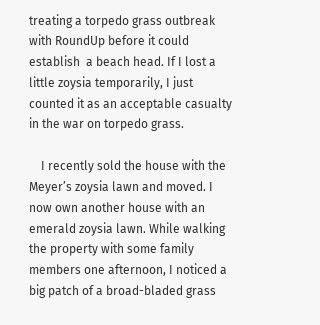treating a torpedo grass outbreak with RoundUp before it could establish  a beach head. If I lost a little zoysia temporarily, I just counted it as an acceptable casualty in the war on torpedo grass.

    I recently sold the house with the Meyer’s zoysia lawn and moved. I now own another house with an emerald zoysia lawn. While walking the property with some family members one afternoon, I noticed a big patch of a broad-bladed grass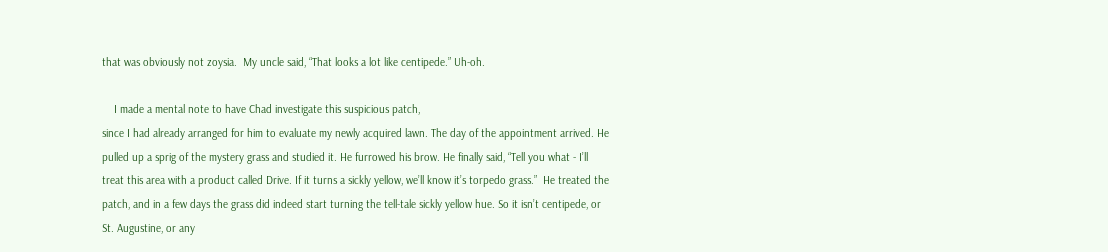that was obviously not zoysia.  My uncle said, “That looks a lot like centipede.” Uh-oh.

    I made a mental note to have Chad investigate this suspicious patch,
since I had already arranged for him to evaluate my newly acquired lawn. The day of the appointment arrived. He pulled up a sprig of the mystery grass and studied it. He furrowed his brow. He finally said, “Tell you what - I’ll treat this area with a product called Drive. If it turns a sickly yellow, we’ll know it’s torpedo grass.”  He treated the patch, and in a few days the grass did indeed start turning the tell-tale sickly yellow hue. So it isn’t centipede, or St. Augustine, or any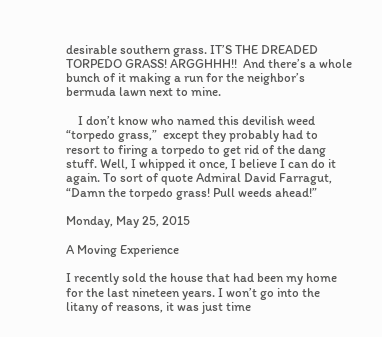desirable southern grass. IT’S THE DREADED TORPEDO GRASS! ARGGHHH!!  And there’s a whole bunch of it making a run for the neighbor’s bermuda lawn next to mine.

    I don’t know who named this devilish weed “torpedo grass,”  except they probably had to resort to firing a torpedo to get rid of the dang stuff. Well, I whipped it once, I believe I can do it again. To sort of quote Admiral David Farragut, “Damn the torpedo grass! Pull weeds ahead!”

Monday, May 25, 2015

A Moving Experience

I recently sold the house that had been my home for the last nineteen years. I won’t go into the litany of reasons, it was just time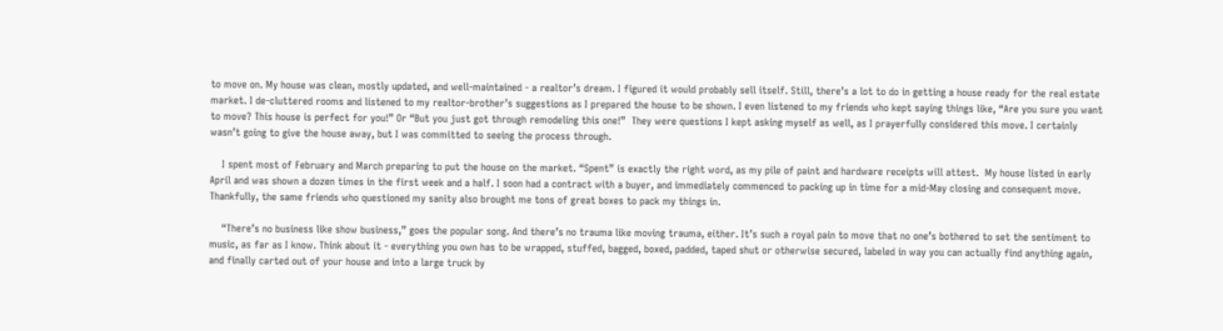to move on. My house was clean, mostly updated, and well-maintained - a realtor’s dream. I figured it would probably sell itself. Still, there’s a lot to do in getting a house ready for the real estate market. I de-cluttered rooms and listened to my realtor-brother’s suggestions as I prepared the house to be shown. I even listened to my friends who kept saying things like, “Are you sure you want to move? This house is perfect for you!” Or “But you just got through remodeling this one!”  They were questions I kept asking myself as well, as I prayerfully considered this move. I certainly wasn’t going to give the house away, but I was committed to seeing the process through.

    I spent most of February and March preparing to put the house on the market. “Spent” is exactly the right word, as my pile of paint and hardware receipts will attest.  My house listed in early April and was shown a dozen times in the first week and a half. I soon had a contract with a buyer, and immediately commenced to packing up in time for a mid-May closing and consequent move.  Thankfully, the same friends who questioned my sanity also brought me tons of great boxes to pack my things in.

    “There’s no business like show business,” goes the popular song. And there’s no trauma like moving trauma, either. It’s such a royal pain to move that no one’s bothered to set the sentiment to music, as far as I know. Think about it - everything you own has to be wrapped, stuffed, bagged, boxed, padded, taped shut or otherwise secured, labeled in way you can actually find anything again, and finally carted out of your house and into a large truck by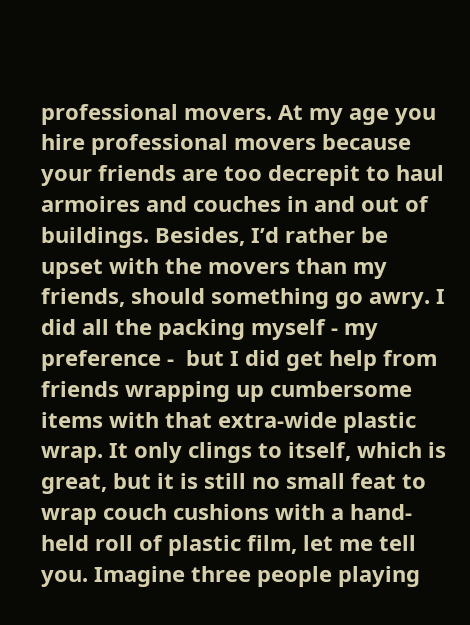professional movers. At my age you hire professional movers because your friends are too decrepit to haul armoires and couches in and out of buildings. Besides, I’d rather be upset with the movers than my friends, should something go awry. I did all the packing myself - my preference -  but I did get help from friends wrapping up cumbersome items with that extra-wide plastic wrap. It only clings to itself, which is great, but it is still no small feat to wrap couch cushions with a hand-held roll of plastic film, let me tell you. Imagine three people playing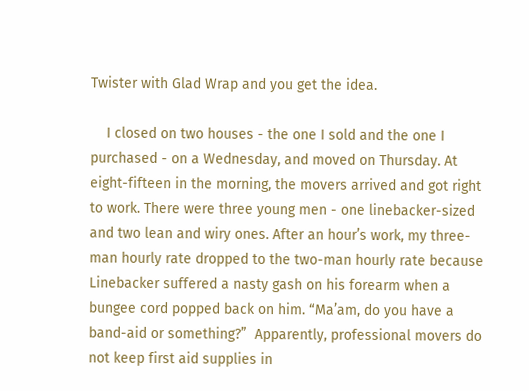Twister with Glad Wrap and you get the idea.

    I closed on two houses - the one I sold and the one I purchased - on a Wednesday, and moved on Thursday. At eight-fifteen in the morning, the movers arrived and got right to work. There were three young men - one linebacker-sized and two lean and wiry ones. After an hour’s work, my three-man hourly rate dropped to the two-man hourly rate because Linebacker suffered a nasty gash on his forearm when a bungee cord popped back on him. “Ma’am, do you have a band-aid or something?”  Apparently, professional movers do not keep first aid supplies in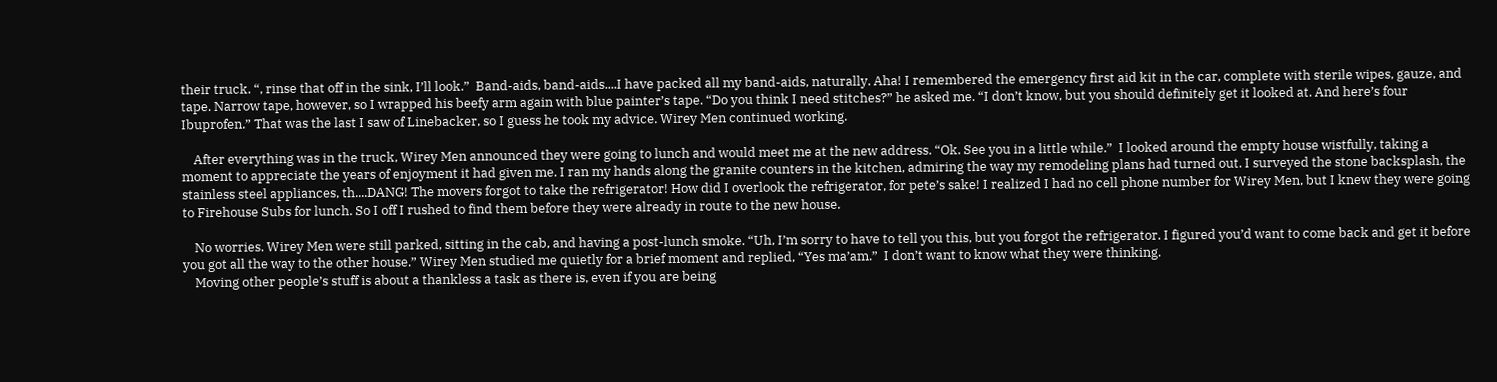their truck. “, rinse that off in the sink, I’ll look.”  Band-aids, band-aids....I have packed all my band-aids, naturally. Aha! I remembered the emergency first aid kit in the car, complete with sterile wipes, gauze, and tape. Narrow tape, however, so I wrapped his beefy arm again with blue painter’s tape. “Do you think I need stitches?” he asked me. “I don’t know, but you should definitely get it looked at. And here’s four Ibuprofen.” That was the last I saw of Linebacker, so I guess he took my advice. Wirey Men continued working.

    After everything was in the truck, Wirey Men announced they were going to lunch and would meet me at the new address. “Ok. See you in a little while.”  I looked around the empty house wistfully, taking a moment to appreciate the years of enjoyment it had given me. I ran my hands along the granite counters in the kitchen, admiring the way my remodeling plans had turned out. I surveyed the stone backsplash, the stainless steel appliances, th....DANG! The movers forgot to take the refrigerator! How did I overlook the refrigerator, for pete’s sake! I realized I had no cell phone number for Wirey Men, but I knew they were going to Firehouse Subs for lunch. So I off I rushed to find them before they were already in route to the new house.

    No worries. Wirey Men were still parked, sitting in the cab, and having a post-lunch smoke. “Uh, I’m sorry to have to tell you this, but you forgot the refrigerator. I figured you’d want to come back and get it before you got all the way to the other house.” Wirey Men studied me quietly for a brief moment and replied, “Yes ma’am.”  I don’t want to know what they were thinking.
    Moving other people’s stuff is about a thankless a task as there is, even if you are being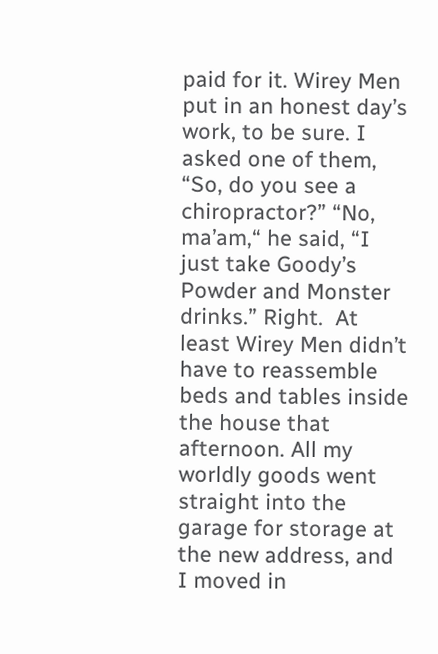paid for it. Wirey Men put in an honest day’s work, to be sure. I asked one of them, “So, do you see a chiropractor?” “No, ma’am,“ he said, “I just take Goody’s Powder and Monster drinks.” Right.  At least Wirey Men didn’t have to reassemble beds and tables inside the house that afternoon. All my worldly goods went straight into the garage for storage at the new address, and I moved in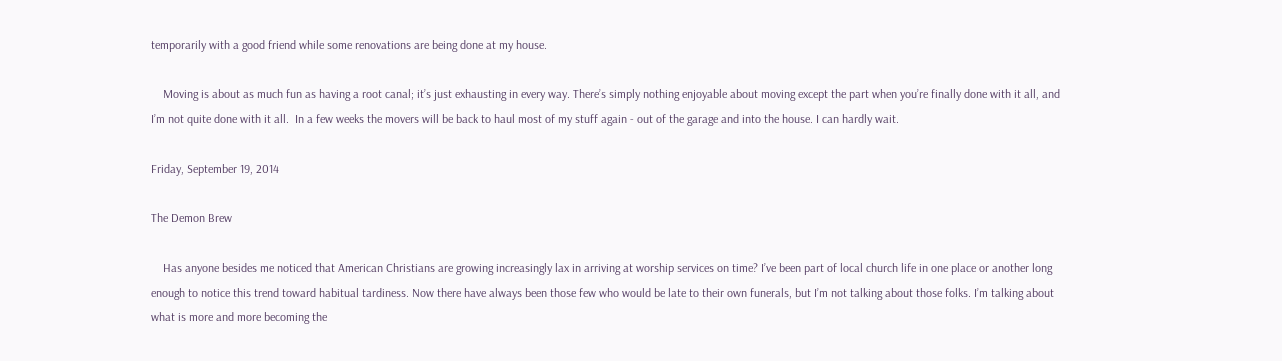temporarily with a good friend while some renovations are being done at my house.

    Moving is about as much fun as having a root canal; it’s just exhausting in every way. There’s simply nothing enjoyable about moving except the part when you’re finally done with it all, and I’m not quite done with it all.  In a few weeks the movers will be back to haul most of my stuff again - out of the garage and into the house. I can hardly wait.

Friday, September 19, 2014

The Demon Brew

    Has anyone besides me noticed that American Christians are growing increasingly lax in arriving at worship services on time? I’ve been part of local church life in one place or another long enough to notice this trend toward habitual tardiness. Now there have always been those few who would be late to their own funerals, but I’m not talking about those folks. I’m talking about what is more and more becoming the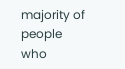majority of people who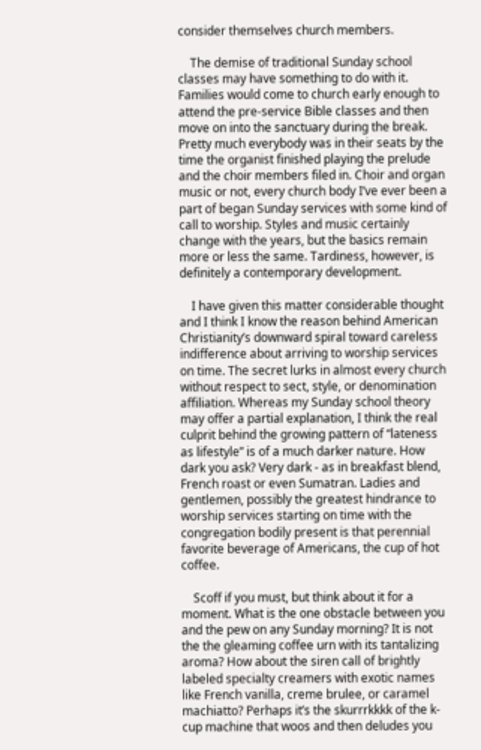consider themselves church members.

    The demise of traditional Sunday school classes may have something to do with it. Families would come to church early enough to attend the pre-service Bible classes and then move on into the sanctuary during the break.  Pretty much everybody was in their seats by the time the organist finished playing the prelude and the choir members filed in. Choir and organ music or not, every church body I’ve ever been a part of began Sunday services with some kind of call to worship. Styles and music certainly change with the years, but the basics remain more or less the same. Tardiness, however, is definitely a contemporary development.

    I have given this matter considerable thought and I think I know the reason behind American Christianity’s downward spiral toward careless indifference about arriving to worship services on time. The secret lurks in almost every church without respect to sect, style, or denomination affiliation. Whereas my Sunday school theory may offer a partial explanation, I think the real culprit behind the growing pattern of “lateness as lifestyle” is of a much darker nature. How dark you ask? Very dark - as in breakfast blend, French roast or even Sumatran. Ladies and gentlemen, possibly the greatest hindrance to worship services starting on time with the congregation bodily present is that perennial favorite beverage of Americans, the cup of hot coffee.

    Scoff if you must, but think about it for a moment. What is the one obstacle between you and the pew on any Sunday morning? It is not the the gleaming coffee urn with its tantalizing aroma? How about the siren call of brightly labeled specialty creamers with exotic names like French vanilla, creme brulee, or caramel machiatto? Perhaps it’s the skurrrkkkk of the k-cup machine that woos and then deludes you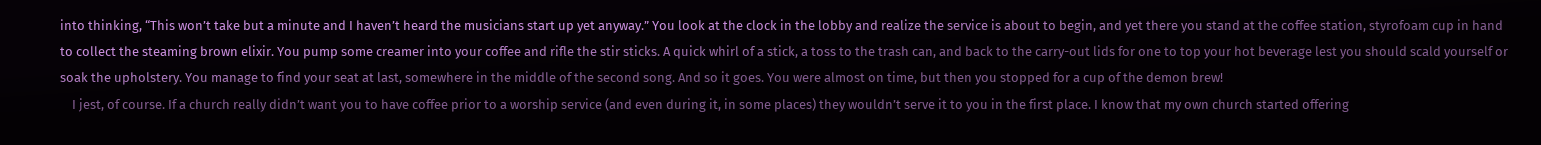into thinking, “This won’t take but a minute and I haven’t heard the musicians start up yet anyway.” You look at the clock in the lobby and realize the service is about to begin, and yet there you stand at the coffee station, styrofoam cup in hand to collect the steaming brown elixir. You pump some creamer into your coffee and rifle the stir sticks. A quick whirl of a stick, a toss to the trash can, and back to the carry-out lids for one to top your hot beverage lest you should scald yourself or soak the upholstery. You manage to find your seat at last, somewhere in the middle of the second song. And so it goes. You were almost on time, but then you stopped for a cup of the demon brew!
    I jest, of course. If a church really didn’t want you to have coffee prior to a worship service (and even during it, in some places) they wouldn’t serve it to you in the first place. I know that my own church started offering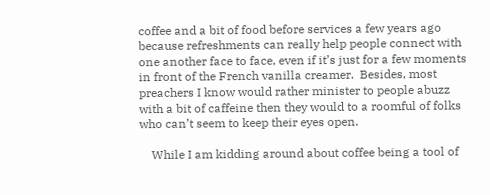coffee and a bit of food before services a few years ago because refreshments can really help people connect with one another face to face, even if it’s just for a few moments in front of the French vanilla creamer.  Besides, most preachers I know would rather minister to people abuzz with a bit of caffeine then they would to a roomful of folks who can’t seem to keep their eyes open.

    While I am kidding around about coffee being a tool of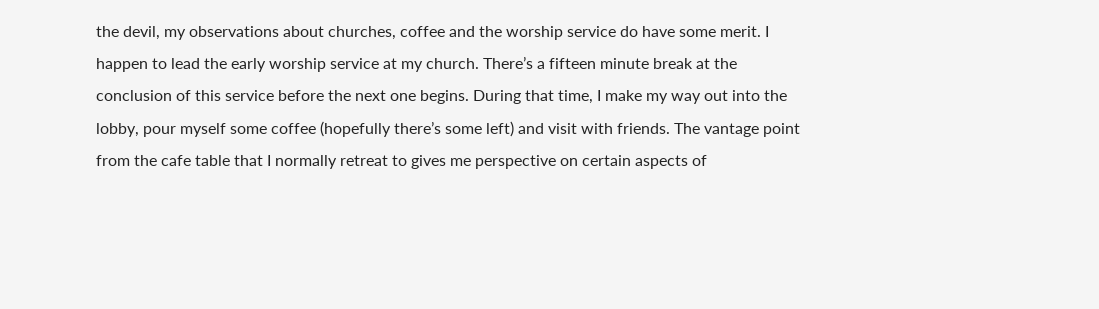the devil, my observations about churches, coffee and the worship service do have some merit. I happen to lead the early worship service at my church. There’s a fifteen minute break at the conclusion of this service before the next one begins. During that time, I make my way out into the lobby, pour myself some coffee (hopefully there’s some left) and visit with friends. The vantage point from the cafe table that I normally retreat to gives me perspective on certain aspects of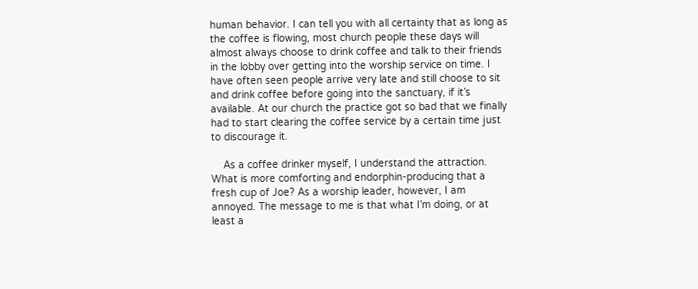human behavior. I can tell you with all certainty that as long as the coffee is flowing, most church people these days will almost always choose to drink coffee and talk to their friends in the lobby over getting into the worship service on time. I have often seen people arrive very late and still choose to sit and drink coffee before going into the sanctuary, if it’s available. At our church the practice got so bad that we finally had to start clearing the coffee service by a certain time just to discourage it.

    As a coffee drinker myself, I understand the attraction. What is more comforting and endorphin-producing that a fresh cup of Joe? As a worship leader, however, I am annoyed. The message to me is that what I’m doing, or at least a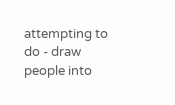attempting to do - draw people into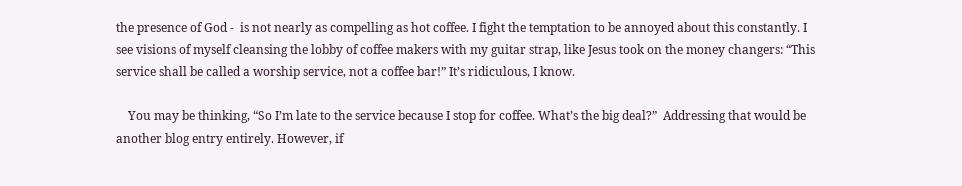the presence of God -  is not nearly as compelling as hot coffee. I fight the temptation to be annoyed about this constantly. I see visions of myself cleansing the lobby of coffee makers with my guitar strap, like Jesus took on the money changers: “This service shall be called a worship service, not a coffee bar!” It’s ridiculous, I know.

    You may be thinking, “So I’m late to the service because I stop for coffee. What’s the big deal?”  Addressing that would be another blog entry entirely. However, if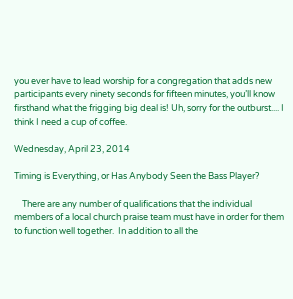you ever have to lead worship for a congregation that adds new participants every ninety seconds for fifteen minutes, you’ll know firsthand what the frigging big deal is! Uh, sorry for the outburst.... I think I need a cup of coffee.

Wednesday, April 23, 2014

Timing is Everything, or Has Anybody Seen the Bass Player?

    There are any number of qualifications that the individual members of a local church praise team must have in order for them to function well together.  In addition to all the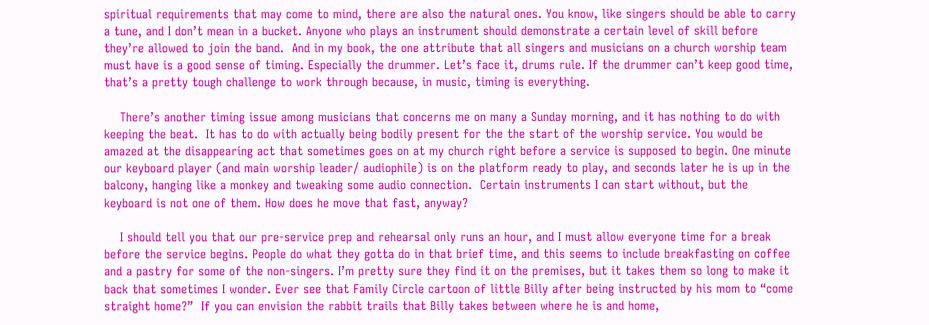spiritual requirements that may come to mind, there are also the natural ones. You know, like singers should be able to carry a tune, and I don’t mean in a bucket. Anyone who plays an instrument should demonstrate a certain level of skill before they’re allowed to join the band.  And in my book, the one attribute that all singers and musicians on a church worship team must have is a good sense of timing. Especially the drummer. Let’s face it, drums rule. If the drummer can’t keep good time, that’s a pretty tough challenge to work through because, in music, timing is everything.

    There’s another timing issue among musicians that concerns me on many a Sunday morning, and it has nothing to do with keeping the beat.  It has to do with actually being bodily present for the the start of the worship service. You would be amazed at the disappearing act that sometimes goes on at my church right before a service is supposed to begin. One minute our keyboard player (and main worship leader/ audiophile) is on the platform ready to play, and seconds later he is up in the balcony, hanging like a monkey and tweaking some audio connection.  Certain instruments I can start without, but the keyboard is not one of them. How does he move that fast, anyway?

    I should tell you that our pre-service prep and rehearsal only runs an hour, and I must allow everyone time for a break before the service begins. People do what they gotta do in that brief time, and this seems to include breakfasting on coffee and a pastry for some of the non-singers. I’m pretty sure they find it on the premises, but it takes them so long to make it back that sometimes I wonder. Ever see that Family Circle cartoon of little Billy after being instructed by his mom to “come straight home?”  If you can envision the rabbit trails that Billy takes between where he is and home,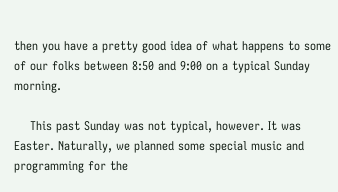then you have a pretty good idea of what happens to some of our folks between 8:50 and 9:00 on a typical Sunday morning.

    This past Sunday was not typical, however. It was Easter. Naturally, we planned some special music and programming for the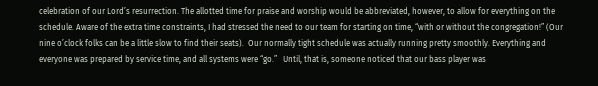celebration of our Lord’s resurrection. The allotted time for praise and worship would be abbreviated, however, to allow for everything on the schedule. Aware of the extra time constraints, I had stressed the need to our team for starting on time, “with or without the congregation!” (Our nine o’clock folks can be a little slow to find their seats).  Our normally tight schedule was actually running pretty smoothly. Everything and everyone was prepared by service time, and all systems were “go.”   Until, that is, someone noticed that our bass player was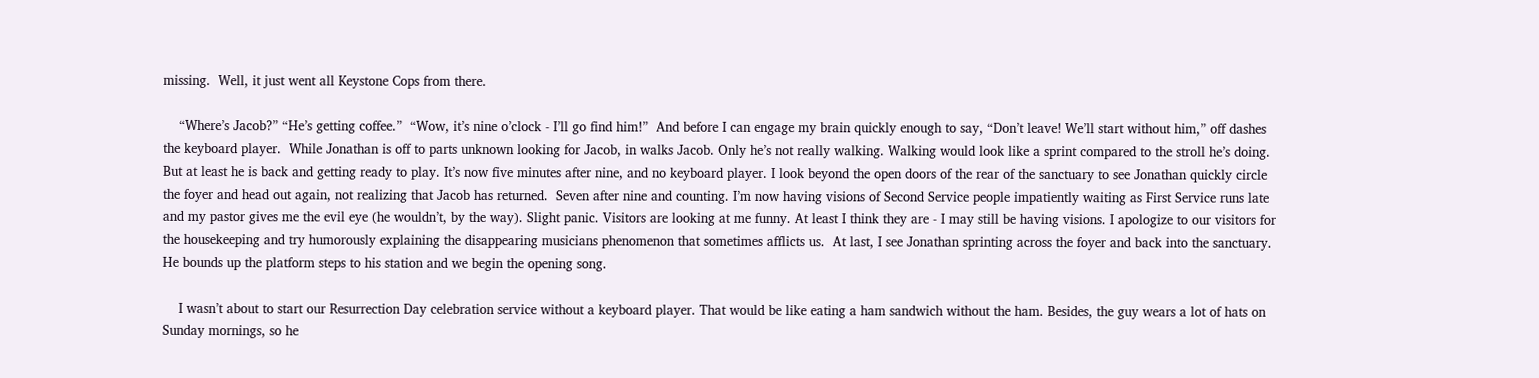missing.  Well, it just went all Keystone Cops from there.

    “Where’s Jacob?” “He’s getting coffee.”  “Wow, it’s nine o’clock - I’ll go find him!”  And before I can engage my brain quickly enough to say, “Don’t leave! We’ll start without him,” off dashes the keyboard player.  While Jonathan is off to parts unknown looking for Jacob, in walks Jacob. Only he’s not really walking. Walking would look like a sprint compared to the stroll he’s doing.  But at least he is back and getting ready to play. It’s now five minutes after nine, and no keyboard player. I look beyond the open doors of the rear of the sanctuary to see Jonathan quickly circle the foyer and head out again, not realizing that Jacob has returned.  Seven after nine and counting. I’m now having visions of Second Service people impatiently waiting as First Service runs late and my pastor gives me the evil eye (he wouldn’t, by the way). Slight panic. Visitors are looking at me funny. At least I think they are - I may still be having visions. I apologize to our visitors for the housekeeping and try humorously explaining the disappearing musicians phenomenon that sometimes afflicts us.  At last, I see Jonathan sprinting across the foyer and back into the sanctuary. He bounds up the platform steps to his station and we begin the opening song.

    I wasn’t about to start our Resurrection Day celebration service without a keyboard player. That would be like eating a ham sandwich without the ham. Besides, the guy wears a lot of hats on Sunday mornings, so he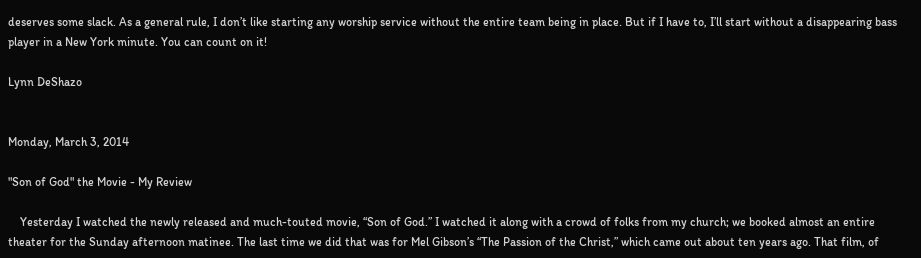deserves some slack. As a general rule, I don’t like starting any worship service without the entire team being in place. But if I have to, I’ll start without a disappearing bass player in a New York minute. You can count on it!

Lynn DeShazo


Monday, March 3, 2014

"Son of God" the Movie - My Review

    Yesterday I watched the newly released and much-touted movie, “Son of God.” I watched it along with a crowd of folks from my church; we booked almost an entire theater for the Sunday afternoon matinee. The last time we did that was for Mel Gibson’s “The Passion of the Christ,” which came out about ten years ago. That film, of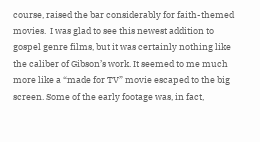course, raised the bar considerably for faith-themed movies.  I was glad to see this newest addition to gospel genre films, but it was certainly nothing like the caliber of Gibson’s work. It seemed to me much more like a “made for TV” movie escaped to the big screen. Some of the early footage was, in fact,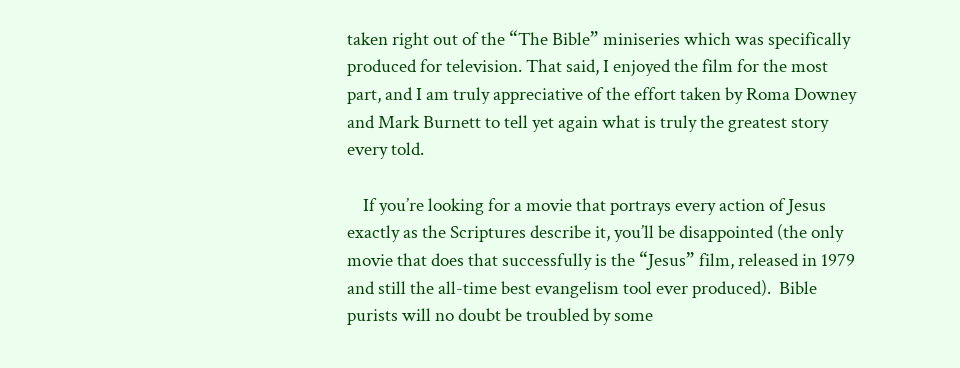taken right out of the “The Bible” miniseries which was specifically produced for television. That said, I enjoyed the film for the most part, and I am truly appreciative of the effort taken by Roma Downey and Mark Burnett to tell yet again what is truly the greatest story every told.

    If you’re looking for a movie that portrays every action of Jesus exactly as the Scriptures describe it, you’ll be disappointed (the only movie that does that successfully is the “Jesus” film, released in 1979 and still the all-time best evangelism tool ever produced).  Bible purists will no doubt be troubled by some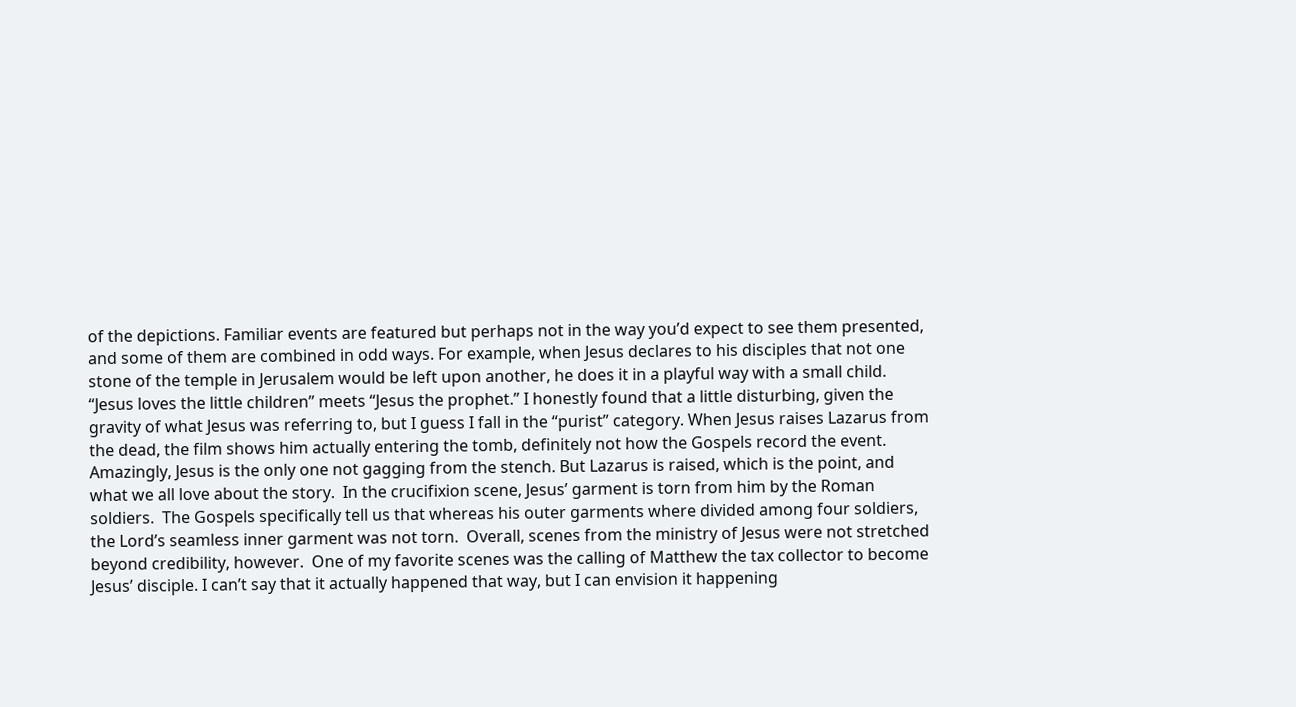of the depictions. Familiar events are featured but perhaps not in the way you’d expect to see them presented, and some of them are combined in odd ways. For example, when Jesus declares to his disciples that not one stone of the temple in Jerusalem would be left upon another, he does it in a playful way with a small child. “Jesus loves the little children” meets “Jesus the prophet.” I honestly found that a little disturbing, given the gravity of what Jesus was referring to, but I guess I fall in the “purist” category. When Jesus raises Lazarus from the dead, the film shows him actually entering the tomb, definitely not how the Gospels record the event. Amazingly, Jesus is the only one not gagging from the stench. But Lazarus is raised, which is the point, and what we all love about the story.  In the crucifixion scene, Jesus’ garment is torn from him by the Roman soldiers.  The Gospels specifically tell us that whereas his outer garments where divided among four soldiers, the Lord’s seamless inner garment was not torn.  Overall, scenes from the ministry of Jesus were not stretched beyond credibility, however.  One of my favorite scenes was the calling of Matthew the tax collector to become Jesus’ disciple. I can’t say that it actually happened that way, but I can envision it happening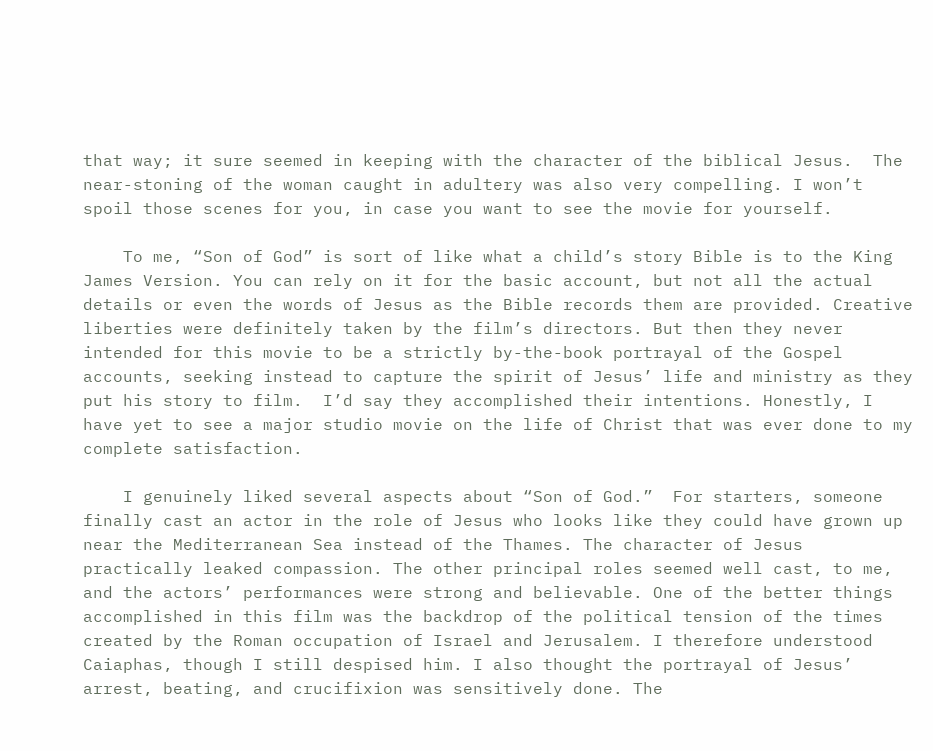that way; it sure seemed in keeping with the character of the biblical Jesus.  The near-stoning of the woman caught in adultery was also very compelling. I won’t spoil those scenes for you, in case you want to see the movie for yourself.

    To me, “Son of God” is sort of like what a child’s story Bible is to the King James Version. You can rely on it for the basic account, but not all the actual details or even the words of Jesus as the Bible records them are provided. Creative liberties were definitely taken by the film’s directors. But then they never intended for this movie to be a strictly by-the-book portrayal of the Gospel accounts, seeking instead to capture the spirit of Jesus’ life and ministry as they put his story to film.  I’d say they accomplished their intentions. Honestly, I have yet to see a major studio movie on the life of Christ that was ever done to my complete satisfaction.

    I genuinely liked several aspects about “Son of God.”  For starters, someone finally cast an actor in the role of Jesus who looks like they could have grown up near the Mediterranean Sea instead of the Thames. The character of Jesus practically leaked compassion. The other principal roles seemed well cast, to me, and the actors’ performances were strong and believable. One of the better things accomplished in this film was the backdrop of the political tension of the times created by the Roman occupation of Israel and Jerusalem. I therefore understood Caiaphas, though I still despised him. I also thought the portrayal of Jesus’ arrest, beating, and crucifixion was sensitively done. The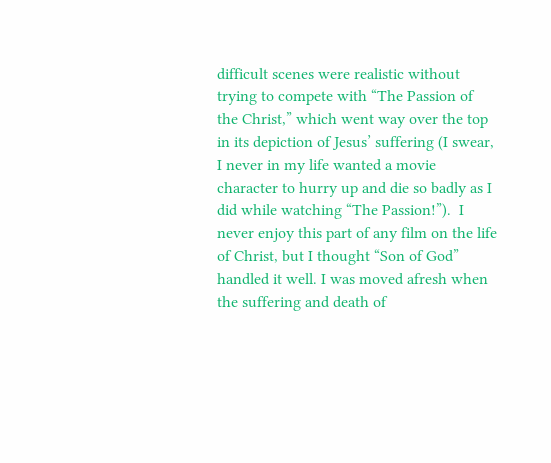difficult scenes were realistic without trying to compete with “The Passion of the Christ,” which went way over the top in its depiction of Jesus’ suffering (I swear, I never in my life wanted a movie character to hurry up and die so badly as I did while watching “The Passion!”).  I never enjoy this part of any film on the life of Christ, but I thought “Son of God” handled it well. I was moved afresh when the suffering and death of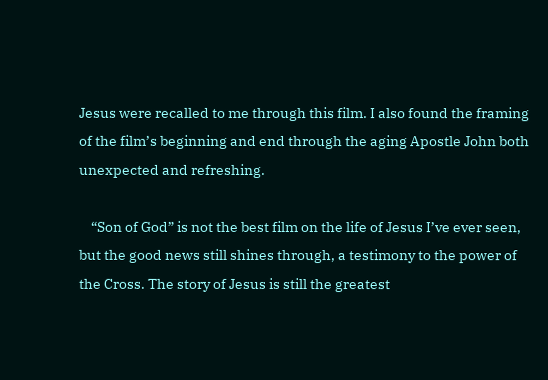Jesus were recalled to me through this film. I also found the framing of the film’s beginning and end through the aging Apostle John both unexpected and refreshing.

    “Son of God” is not the best film on the life of Jesus I’ve ever seen, but the good news still shines through, a testimony to the power of the Cross. The story of Jesus is still the greatest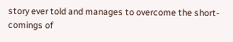story ever told and manages to overcome the short-comings of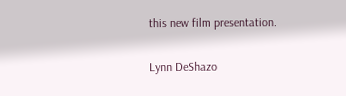this new film presentation.

Lynn DeShazo